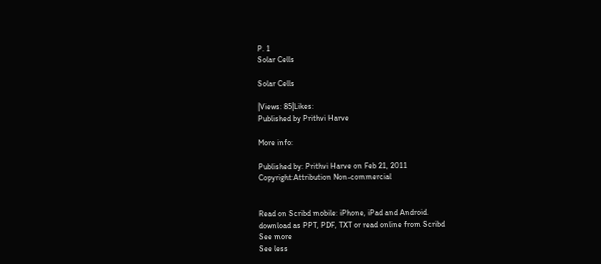P. 1
Solar Cells

Solar Cells

|Views: 85|Likes:
Published by Prithvi Harve

More info:

Published by: Prithvi Harve on Feb 21, 2011
Copyright:Attribution Non-commercial


Read on Scribd mobile: iPhone, iPad and Android.
download as PPT, PDF, TXT or read online from Scribd
See more
See less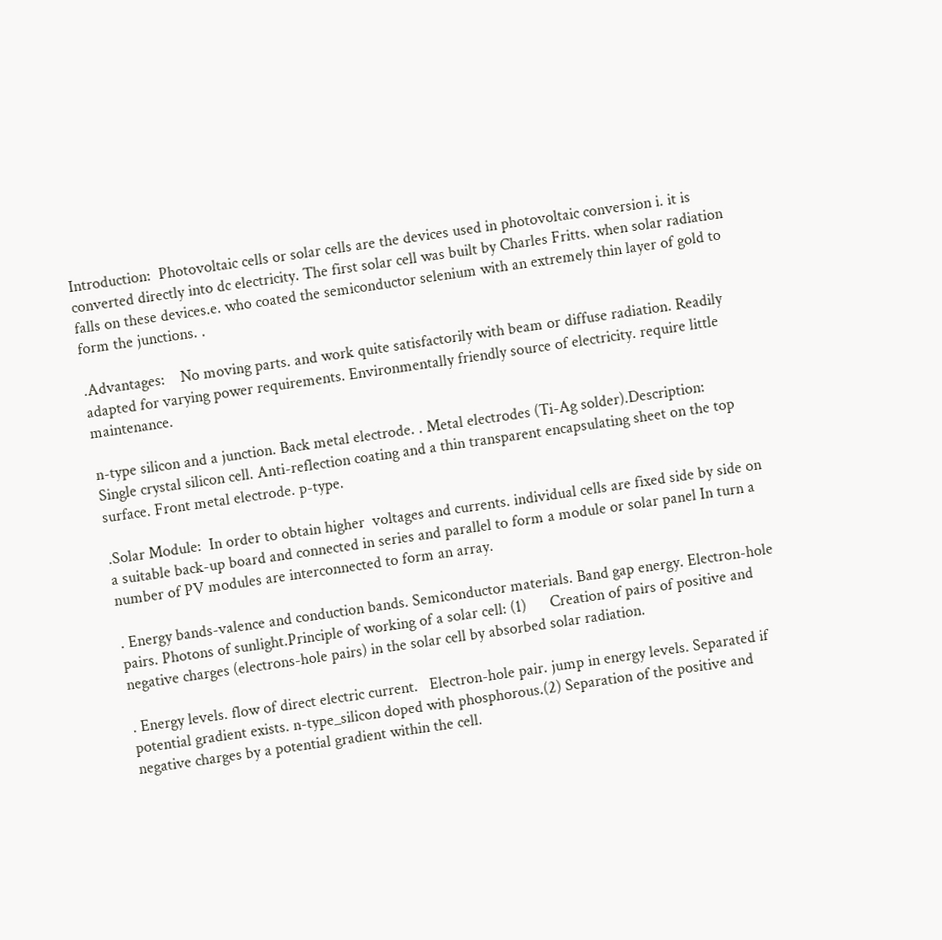Introduction:  Photovoltaic cells or solar cells are the devices used in photovoltaic conversion i. it is converted directly into dc electricity. The first solar cell was built by Charles Fritts. when solar radiation falls on these devices.e. who coated the semiconductor selenium with an extremely thin layer of gold to form the junctions. .

.Advantages:    No moving parts. and work quite satisfactorily with beam or diffuse radiation. Readily adapted for varying power requirements. Environmentally friendly source of electricity. require little maintenance.

n-type silicon and a junction. Back metal electrode. . Metal electrodes (Ti-Ag solder).Description:    Single crystal silicon cell. Anti-reflection coating and a thin transparent encapsulating sheet on the top surface. Front metal electrode. p-type.

.Solar Module:  In order to obtain higher  voltages and currents. individual cells are fixed side by side on a suitable back-up board and connected in series and parallel to form a module or solar panel In turn a number of PV modules are interconnected to form an array.

. Energy bands-valence and conduction bands. Semiconductor materials. Band gap energy. Electron-hole pairs. Photons of sunlight.Principle of working of a solar cell: (1)      Creation of pairs of positive and negative charges (electrons-hole pairs) in the solar cell by absorbed solar radiation.

. Energy levels. flow of direct electric current.   Electron-hole pair. jump in energy levels. Separated if potential gradient exists. n-type_silicon doped with phosphorous.(2) Separation of the positive and negative charges by a potential gradient within the cell.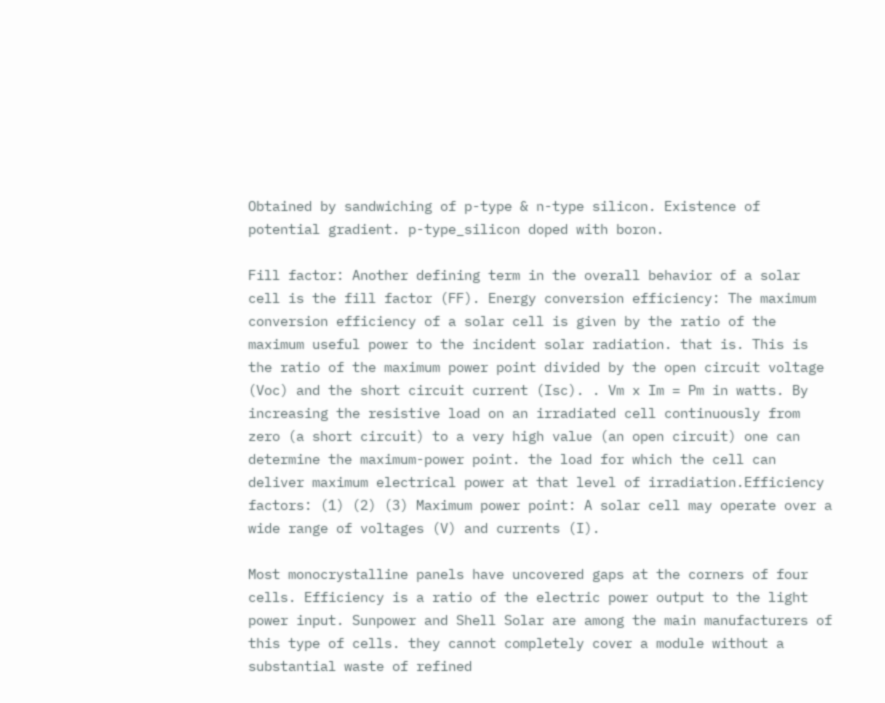Obtained by sandwiching of p-type & n-type silicon. Existence of potential gradient. p-type_silicon doped with boron.

Fill factor: Another defining term in the overall behavior of a solar cell is the fill factor (FF). Energy conversion efficiency: The maximum conversion efficiency of a solar cell is given by the ratio of the maximum useful power to the incident solar radiation. that is. This is the ratio of the maximum power point divided by the open circuit voltage (Voc) and the short circuit current (Isc). . Vm x Im = Pm in watts. By increasing the resistive load on an irradiated cell continuously from zero (a short circuit) to a very high value (an open circuit) one can determine the maximum-power point. the load for which the cell can deliver maximum electrical power at that level of irradiation.Efficiency factors: (1) (2) (3) Maximum power point: A solar cell may operate over a wide range of voltages (V) and currents (I).

Most monocrystalline panels have uncovered gaps at the corners of four cells. Efficiency is a ratio of the electric power output to the light power input. Sunpower and Shell Solar are among the main manufacturers of this type of cells. they cannot completely cover a module without a substantial waste of refined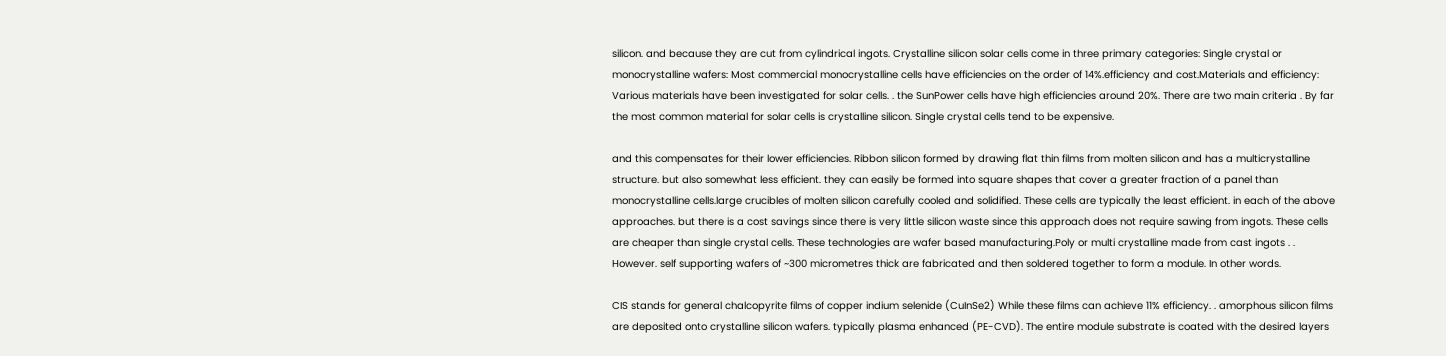silicon. and because they are cut from cylindrical ingots. Crystalline silicon solar cells come in three primary categories: Single crystal or monocrystalline wafers: Most commercial monocrystalline cells have efficiencies on the order of 14%.efficiency and cost.Materials and efficiency:  Various materials have been investigated for solar cells. . the SunPower cells have high efficiencies around 20%. There are two main criteria . By far the most common material for solar cells is crystalline silicon. Single crystal cells tend to be expensive.

and this compensates for their lower efficiencies. Ribbon silicon formed by drawing flat thin films from molten silicon and has a multicrystalline structure. but also somewhat less efficient. they can easily be formed into square shapes that cover a greater fraction of a panel than monocrystalline cells.large crucibles of molten silicon carefully cooled and solidified. These cells are typically the least efficient. in each of the above approaches. but there is a cost savings since there is very little silicon waste since this approach does not require sawing from ingots. These cells are cheaper than single crystal cells. These technologies are wafer based manufacturing.Poly or multi crystalline made from cast ingots . . However. self supporting wafers of ~300 micrometres thick are fabricated and then soldered together to form a module. In other words.

CIS stands for general chalcopyrite films of copper indium selenide (CuInSe2) While these films can achieve 11% efficiency. . amorphous silicon films are deposited onto crystalline silicon wafers. typically plasma enhanced (PE-CVD). The entire module substrate is coated with the desired layers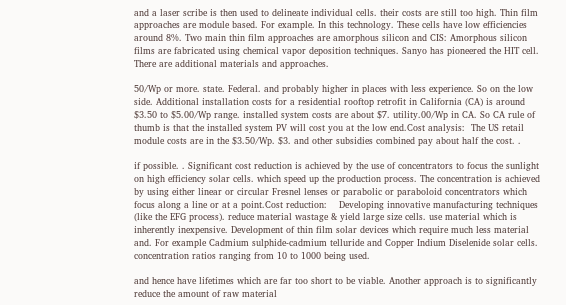and a laser scribe is then used to delineate individual cells. their costs are still too high. Thin film approaches are module based. For example. In this technology. These cells have low efficiencies around 8%. Two main thin film approaches are amorphous silicon and CIS: Amorphous silicon films are fabricated using chemical vapor deposition techniques. Sanyo has pioneered the HIT cell. There are additional materials and approaches.

50/Wp or more. state. Federal. and probably higher in places with less experience. So on the low side. Additional installation costs for a residential rooftop retrofit in California (CA) is around $3.50 to $5.00/Wp range. installed system costs are about $7. utility.00/Wp in CA. So CA rule of thumb is that the installed system PV will cost you at the low end.Cost analysis:  The US retail module costs are in the $3.50/Wp. $3. and other subsidies combined pay about half the cost. .

if possible. . Significant cost reduction is achieved by the use of concentrators to focus the sunlight on high efficiency solar cells. which speed up the production process. The concentration is achieved by using either linear or circular Fresnel lenses or parabolic or paraboloid concentrators which focus along a line or at a point.Cost reduction:    Developing innovative manufacturing techniques (like the EFG process). reduce material wastage & yield large size cells. use material which is inherently inexpensive. Development of thin film solar devices which require much less material and. For example Cadmium sulphide-cadmium telluride and Copper Indium Diselenide solar cells. concentration ratios ranging from 10 to 1000 being used.

and hence have lifetimes which are far too short to be viable. Another approach is to significantly reduce the amount of raw material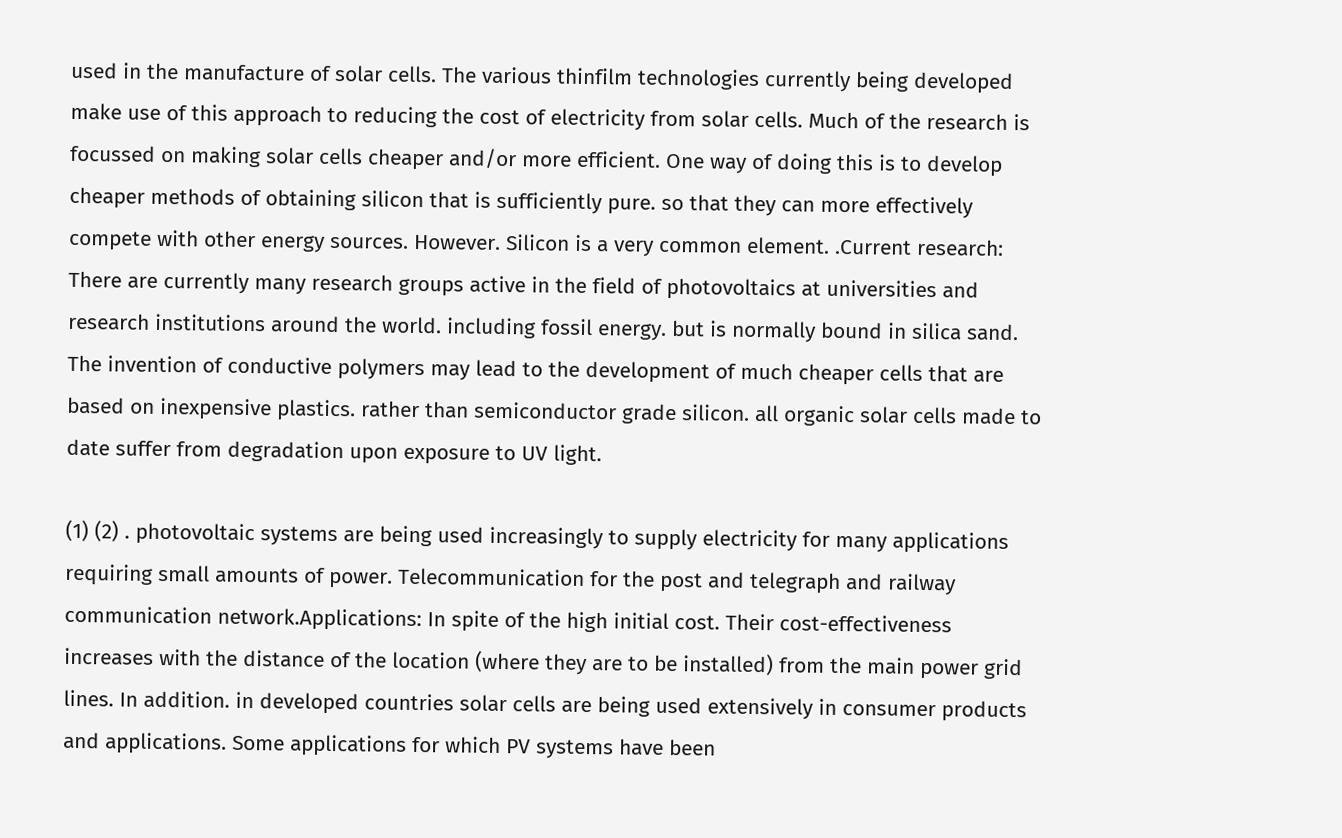used in the manufacture of solar cells. The various thinfilm technologies currently being developed make use of this approach to reducing the cost of electricity from solar cells. Much of the research is focussed on making solar cells cheaper and/or more efficient. One way of doing this is to develop cheaper methods of obtaining silicon that is sufficiently pure. so that they can more effectively compete with other energy sources. However. Silicon is a very common element. .Current research: There are currently many research groups active in the field of photovoltaics at universities and research institutions around the world. including fossil energy. but is normally bound in silica sand. The invention of conductive polymers may lead to the development of much cheaper cells that are based on inexpensive plastics. rather than semiconductor grade silicon. all organic solar cells made to date suffer from degradation upon exposure to UV light.

(1) (2) . photovoltaic systems are being used increasingly to supply electricity for many applications requiring small amounts of power. Telecommunication for the post and telegraph and railway communication network.Applications: In spite of the high initial cost. Their cost-effectiveness increases with the distance of the location (where they are to be installed) from the main power grid lines. In addition. in developed countries solar cells are being used extensively in consumer products and applications. Some applications for which PV systems have been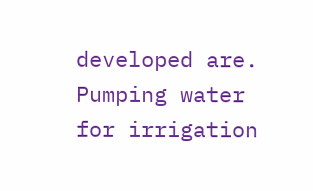developed are. Pumping water for irrigation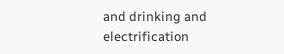and drinking and electrification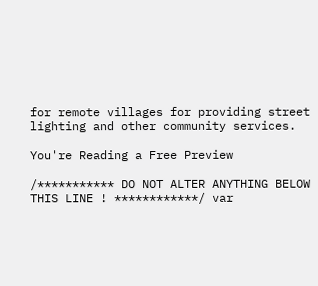for remote villages for providing street lighting and other community services.

You're Reading a Free Preview

/*********** DO NOT ALTER ANYTHING BELOW THIS LINE ! ************/ var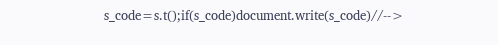s_code=s.t();if(s_code)document.write(s_code)//-->